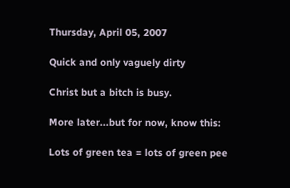Thursday, April 05, 2007

Quick and only vaguely dirty

Christ but a bitch is busy.

More later...but for now, know this:

Lots of green tea = lots of green pee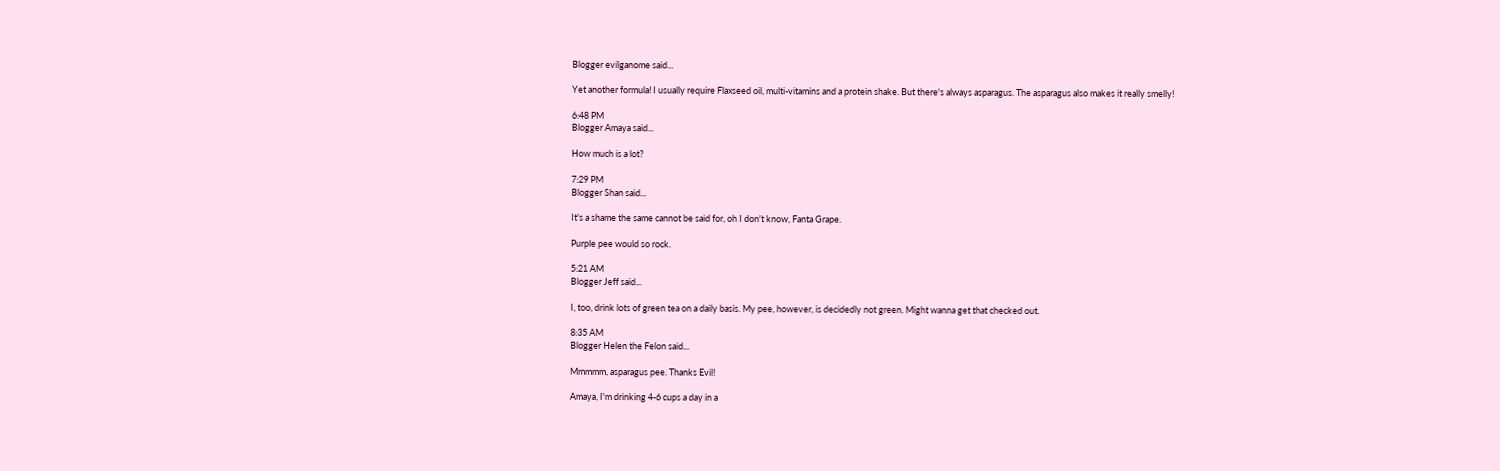Blogger evilganome said...

Yet another formula! I usually require Flaxseed oil, multi-vitamins and a protein shake. But there's always asparagus. The asparagus also makes it really smelly!

6:48 PM
Blogger Amaya said...

How much is a lot?

7:29 PM
Blogger Shan said...

It's a shame the same cannot be said for, oh I don't know, Fanta Grape.

Purple pee would so rock.

5:21 AM
Blogger Jeff said...

I, too, drink lots of green tea on a daily basis. My pee, however, is decidedly not green. Might wanna get that checked out.

8:35 AM
Blogger Helen the Felon said...

Mmmmm, asparagus pee. Thanks Evil!

Amaya, I'm drinking 4-6 cups a day in a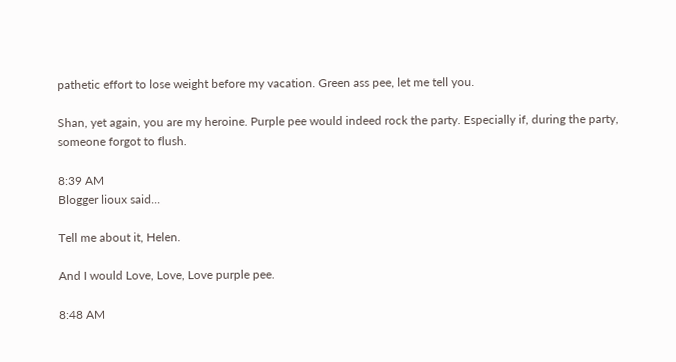pathetic effort to lose weight before my vacation. Green ass pee, let me tell you.

Shan, yet again, you are my heroine. Purple pee would indeed rock the party. Especially if, during the party, someone forgot to flush.

8:39 AM
Blogger lioux said...

Tell me about it, Helen.

And I would Love, Love, Love purple pee.

8:48 AM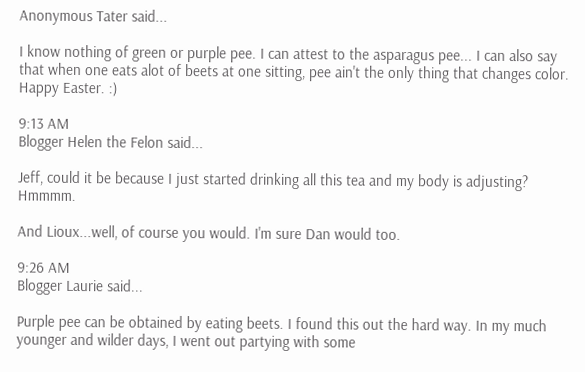Anonymous Tater said...

I know nothing of green or purple pee. I can attest to the asparagus pee... I can also say that when one eats alot of beets at one sitting, pee ain't the only thing that changes color. Happy Easter. :)

9:13 AM
Blogger Helen the Felon said...

Jeff, could it be because I just started drinking all this tea and my body is adjusting? Hmmmm.

And Lioux...well, of course you would. I'm sure Dan would too.

9:26 AM
Blogger Laurie said...

Purple pee can be obtained by eating beets. I found this out the hard way. In my much younger and wilder days, I went out partying with some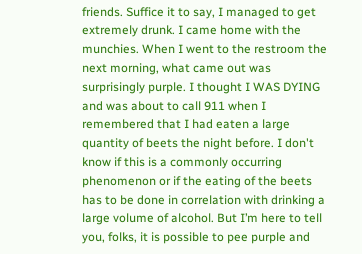friends. Suffice it to say, I managed to get extremely drunk. I came home with the munchies. When I went to the restroom the next morning, what came out was surprisingly purple. I thought I WAS DYING and was about to call 911 when I remembered that I had eaten a large quantity of beets the night before. I don't know if this is a commonly occurring phenomenon or if the eating of the beets has to be done in correlation with drinking a large volume of alcohol. But I’m here to tell you, folks, it is possible to pee purple and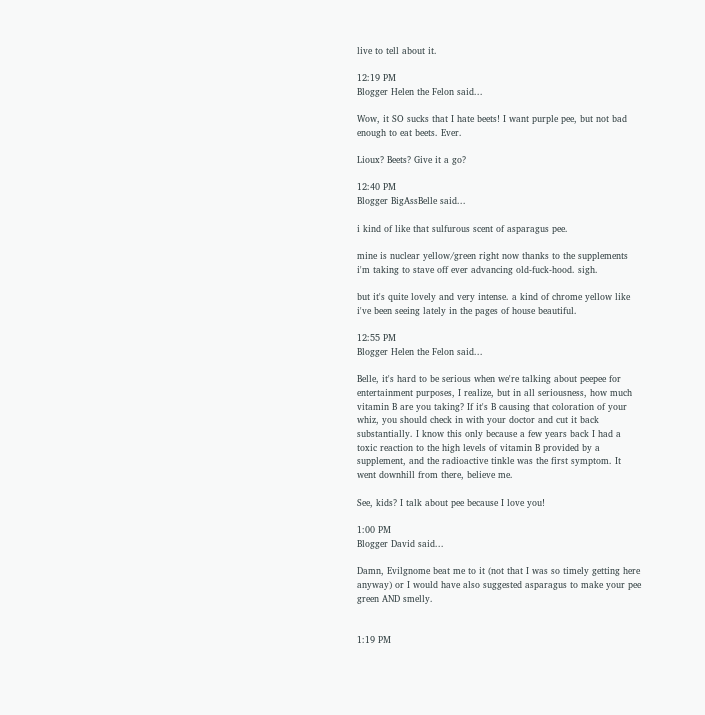live to tell about it.

12:19 PM
Blogger Helen the Felon said...

Wow, it SO sucks that I hate beets! I want purple pee, but not bad enough to eat beets. Ever.

Lioux? Beets? Give it a go?

12:40 PM
Blogger BigAssBelle said...

i kind of like that sulfurous scent of asparagus pee.

mine is nuclear yellow/green right now thanks to the supplements i'm taking to stave off ever advancing old-fuck-hood. sigh.

but it's quite lovely and very intense. a kind of chrome yellow like i've been seeing lately in the pages of house beautiful.

12:55 PM
Blogger Helen the Felon said...

Belle, it's hard to be serious when we're talking about peepee for entertainment purposes, I realize, but in all seriousness, how much vitamin B are you taking? If it's B causing that coloration of your whiz, you should check in with your doctor and cut it back substantially. I know this only because a few years back I had a toxic reaction to the high levels of vitamin B provided by a supplement, and the radioactive tinkle was the first symptom. It went downhill from there, believe me.

See, kids? I talk about pee because I love you!

1:00 PM
Blogger David said...

Damn, Evilgnome beat me to it (not that I was so timely getting here anyway) or I would have also suggested asparagus to make your pee green AND smelly.


1:19 PM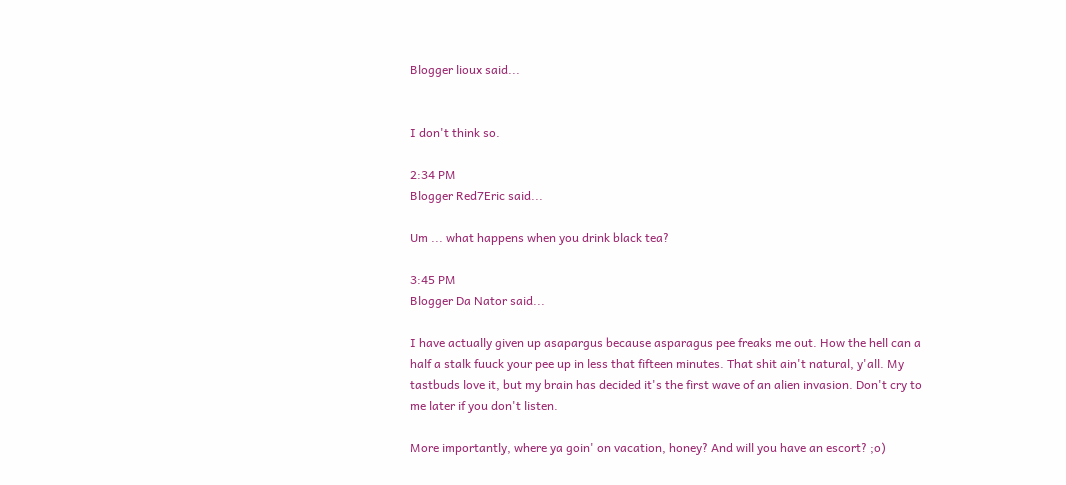Blogger lioux said...


I don't think so.

2:34 PM
Blogger Red7Eric said...

Um ... what happens when you drink black tea?

3:45 PM
Blogger Da Nator said...

I have actually given up asapargus because asparagus pee freaks me out. How the hell can a half a stalk fuuck your pee up in less that fifteen minutes. That shit ain't natural, y'all. My tastbuds love it, but my brain has decided it's the first wave of an alien invasion. Don't cry to me later if you don't listen.

More importantly, where ya goin' on vacation, honey? And will you have an escort? ;o)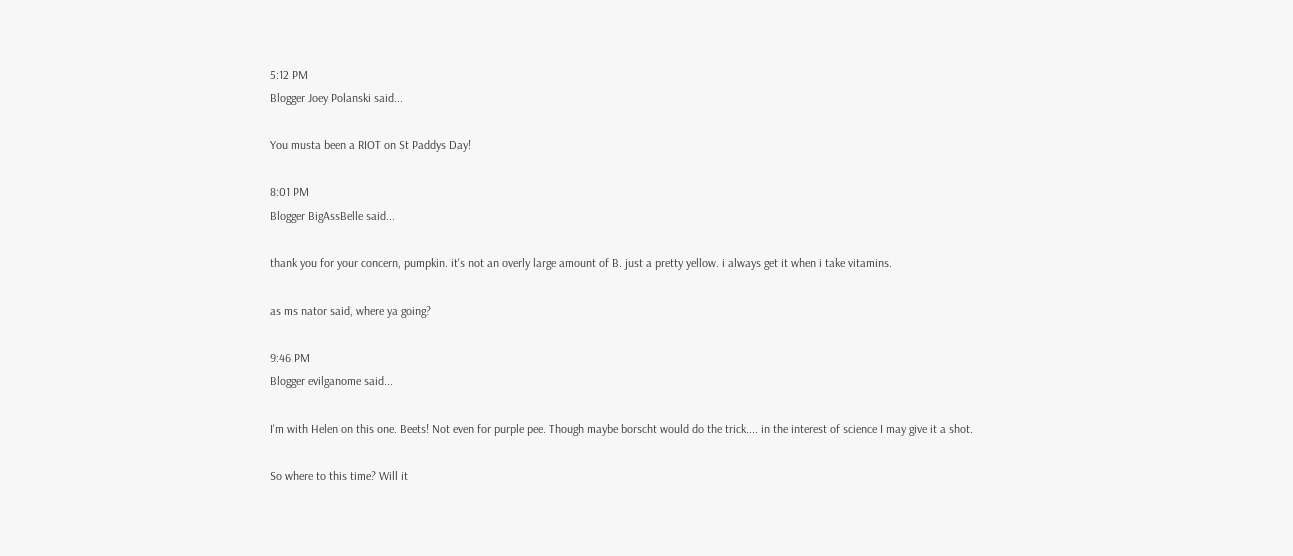5:12 PM
Blogger Joey Polanski said...

You musta been a RIOT on St Paddys Day!

8:01 PM
Blogger BigAssBelle said...

thank you for your concern, pumpkin. it's not an overly large amount of B. just a pretty yellow. i always get it when i take vitamins.

as ms nator said, where ya going?

9:46 PM
Blogger evilganome said...

I'm with Helen on this one. Beets! Not even for purple pee. Though maybe borscht would do the trick.... in the interest of science I may give it a shot.

So where to this time? Will it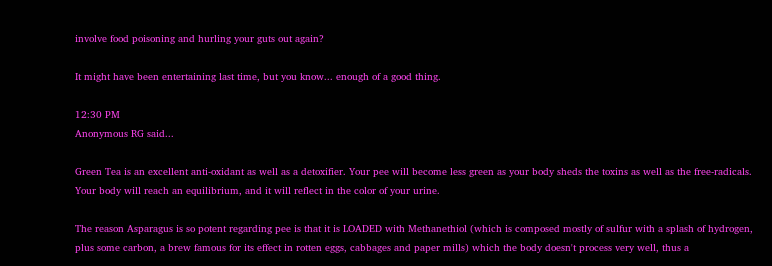involve food poisoning and hurling your guts out again?

It might have been entertaining last time, but you know... enough of a good thing.

12:30 PM
Anonymous RG said...

Green Tea is an excellent anti-oxidant as well as a detoxifier. Your pee will become less green as your body sheds the toxins as well as the free-radicals. Your body will reach an equilibrium, and it will reflect in the color of your urine.

The reason Asparagus is so potent regarding pee is that it is LOADED with Methanethiol (which is composed mostly of sulfur with a splash of hydrogen, plus some carbon, a brew famous for its effect in rotten eggs, cabbages and paper mills) which the body doesn't process very well, thus a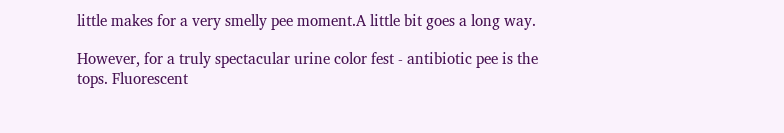little makes for a very smelly pee moment.A little bit goes a long way.

However, for a truly spectacular urine color fest - antibiotic pee is the tops. Fluorescent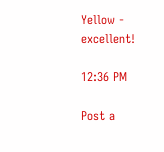Yellow - excellent!

12:36 PM

Post a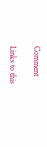Comment

Links to this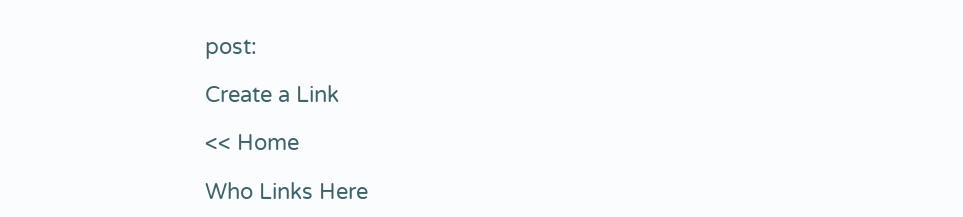post:

Create a Link

<< Home

Who Links Here